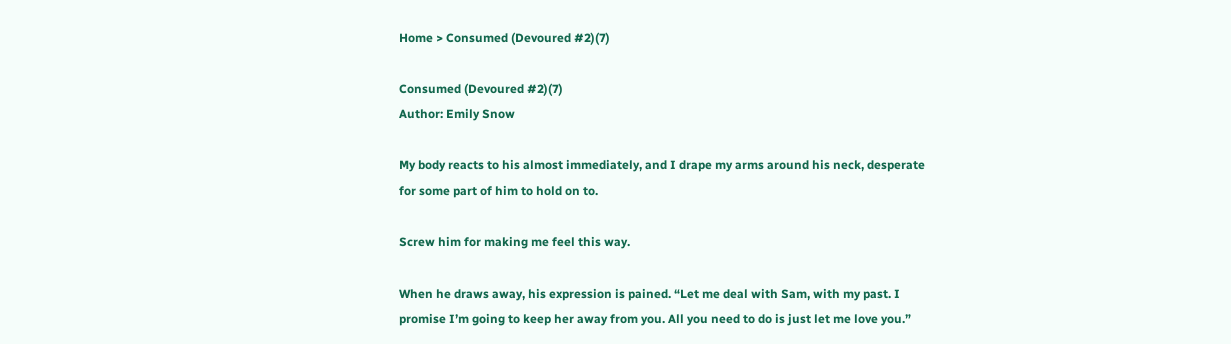Home > Consumed (Devoured #2)(7)

Consumed (Devoured #2)(7)
Author: Emily Snow

My body reacts to his almost immediately, and I drape my arms around his neck, desperate for some part of him to hold on to.

Screw him for making me feel this way.

When he draws away, his expression is pained. “Let me deal with Sam, with my past. I promise I’m going to keep her away from you. All you need to do is just let me love you.”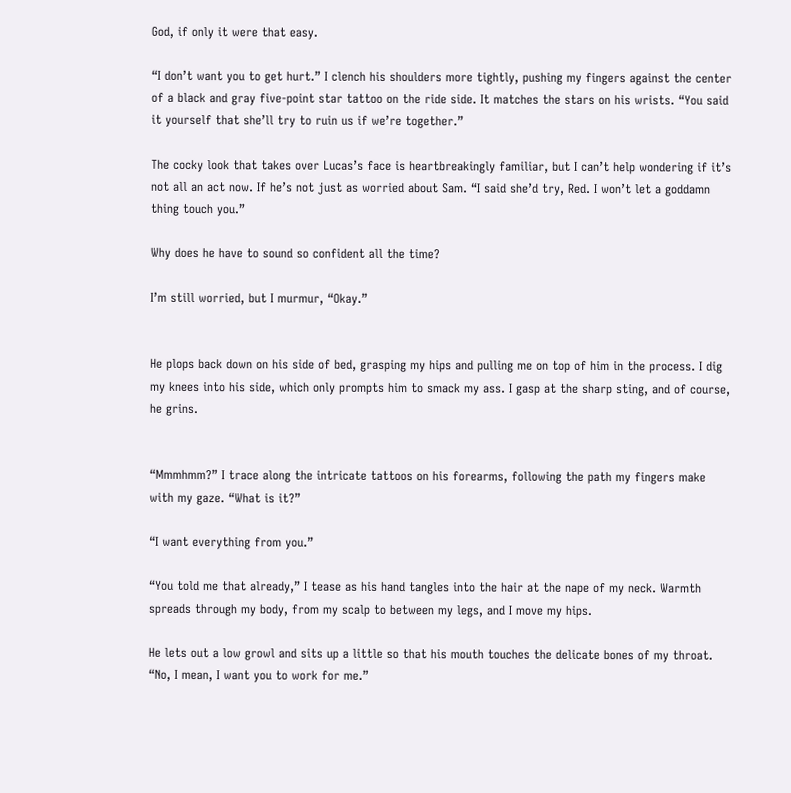God, if only it were that easy.

“I don’t want you to get hurt.” I clench his shoulders more tightly, pushing my fingers against the center of a black and gray five-point star tattoo on the ride side. It matches the stars on his wrists. “You said it yourself that she’ll try to ruin us if we’re together.”

The cocky look that takes over Lucas’s face is heartbreakingly familiar, but I can’t help wondering if it’s not all an act now. If he’s not just as worried about Sam. “I said she’d try, Red. I won’t let a goddamn thing touch you.”

Why does he have to sound so confident all the time?

I’m still worried, but I murmur, “Okay.”


He plops back down on his side of bed, grasping my hips and pulling me on top of him in the process. I dig my knees into his side, which only prompts him to smack my ass. I gasp at the sharp sting, and of course, he grins.


“Mmmhmm?” I trace along the intricate tattoos on his forearms, following the path my fingers make with my gaze. “What is it?”

“I want everything from you.”

“You told me that already,” I tease as his hand tangles into the hair at the nape of my neck. Warmth spreads through my body, from my scalp to between my legs, and I move my hips.

He lets out a low growl and sits up a little so that his mouth touches the delicate bones of my throat. “No, I mean, I want you to work for me.”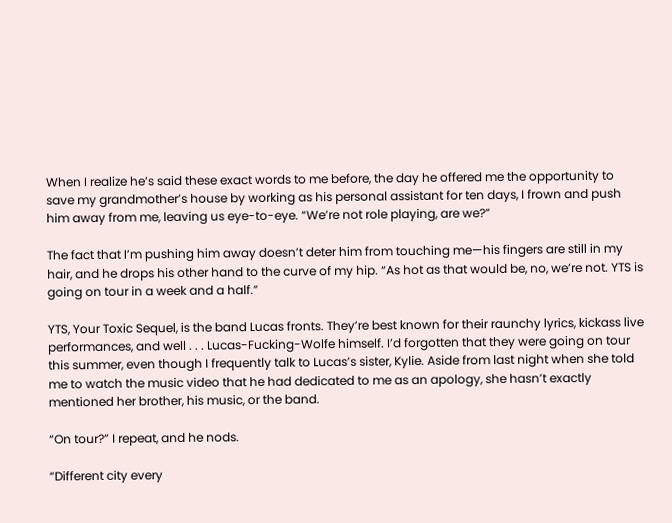When I realize he’s said these exact words to me before, the day he offered me the opportunity to save my grandmother’s house by working as his personal assistant for ten days, I frown and push him away from me, leaving us eye-to-eye. “We’re not role playing, are we?”

The fact that I’m pushing him away doesn’t deter him from touching me—his fingers are still in my hair, and he drops his other hand to the curve of my hip. “As hot as that would be, no, we’re not. YTS is going on tour in a week and a half.”

YTS, Your Toxic Sequel, is the band Lucas fronts. They’re best known for their raunchy lyrics, kickass live performances, and well . . . Lucas-Fucking-Wolfe himself. I’d forgotten that they were going on tour this summer, even though I frequently talk to Lucas’s sister, Kylie. Aside from last night when she told me to watch the music video that he had dedicated to me as an apology, she hasn’t exactly mentioned her brother, his music, or the band.

“On tour?” I repeat, and he nods.

“Different city every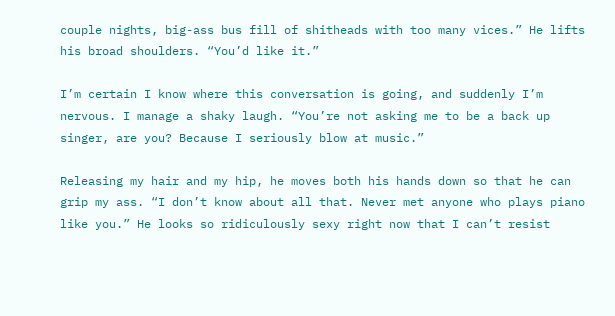couple nights, big-ass bus fill of shitheads with too many vices.” He lifts his broad shoulders. “You’d like it.”

I’m certain I know where this conversation is going, and suddenly I’m nervous. I manage a shaky laugh. “You’re not asking me to be a back up singer, are you? Because I seriously blow at music.”

Releasing my hair and my hip, he moves both his hands down so that he can grip my ass. “I don’t know about all that. Never met anyone who plays piano like you.” He looks so ridiculously sexy right now that I can’t resist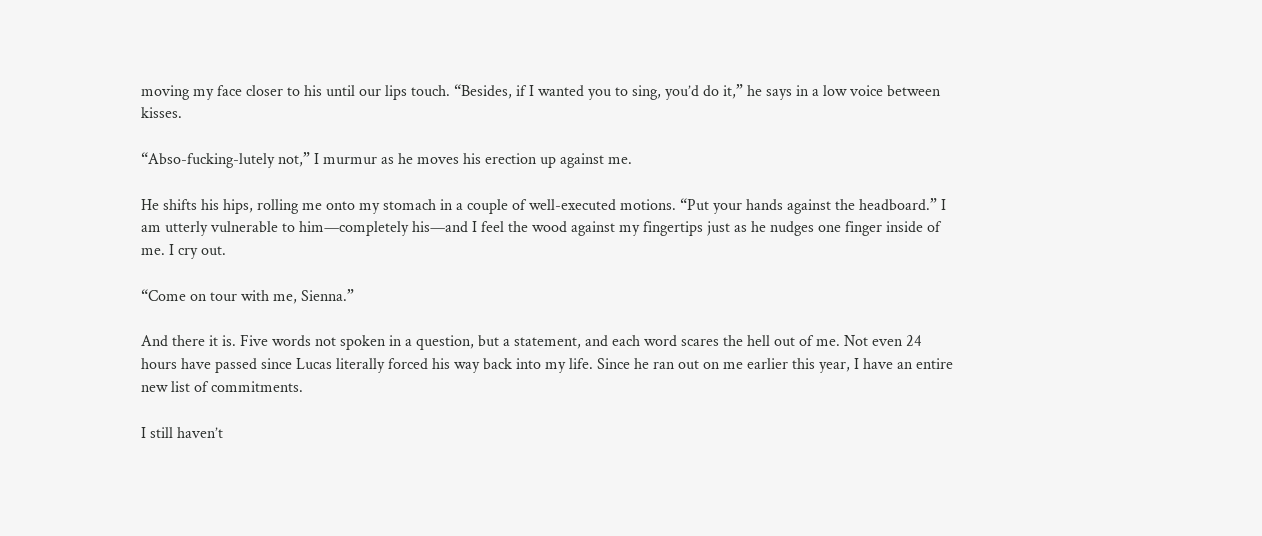moving my face closer to his until our lips touch. “Besides, if I wanted you to sing, you’d do it,” he says in a low voice between kisses.

“Abso-fucking-lutely not,” I murmur as he moves his erection up against me.

He shifts his hips, rolling me onto my stomach in a couple of well-executed motions. “Put your hands against the headboard.” I am utterly vulnerable to him—completely his—and I feel the wood against my fingertips just as he nudges one finger inside of me. I cry out.

“Come on tour with me, Sienna.”

And there it is. Five words not spoken in a question, but a statement, and each word scares the hell out of me. Not even 24 hours have passed since Lucas literally forced his way back into my life. Since he ran out on me earlier this year, I have an entire new list of commitments.

I still haven’t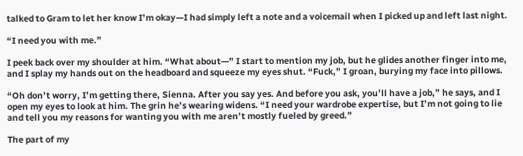talked to Gram to let her know I’m okay—I had simply left a note and a voicemail when I picked up and left last night.

“I need you with me.”

I peek back over my shoulder at him. “What about—” I start to mention my job, but he glides another finger into me, and I splay my hands out on the headboard and squeeze my eyes shut. “Fuck,” I groan, burying my face into pillows.

“Oh don’t worry, I’m getting there, Sienna. After you say yes. And before you ask, you’ll have a job,” he says, and I open my eyes to look at him. The grin he’s wearing widens. “I need your wardrobe expertise, but I’m not going to lie and tell you my reasons for wanting you with me aren’t mostly fueled by greed.”

The part of my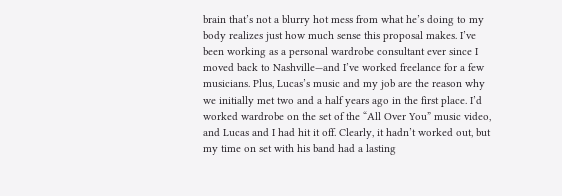brain that’s not a blurry hot mess from what he’s doing to my body realizes just how much sense this proposal makes. I’ve been working as a personal wardrobe consultant ever since I moved back to Nashville—and I’ve worked freelance for a few musicians. Plus, Lucas’s music and my job are the reason why we initially met two and a half years ago in the first place. I’d worked wardrobe on the set of the “All Over You” music video, and Lucas and I had hit it off. Clearly, it hadn’t worked out, but my time on set with his band had a lasting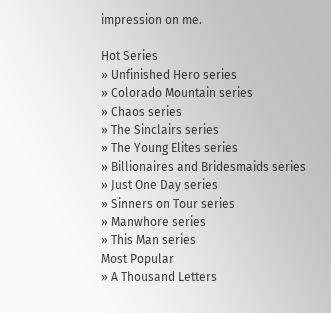impression on me.

Hot Series
» Unfinished Hero series
» Colorado Mountain series
» Chaos series
» The Sinclairs series
» The Young Elites series
» Billionaires and Bridesmaids series
» Just One Day series
» Sinners on Tour series
» Manwhore series
» This Man series
Most Popular
» A Thousand Letters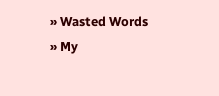» Wasted Words
» My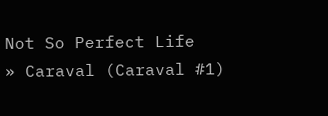Not So Perfect Life
» Caraval (Caraval #1)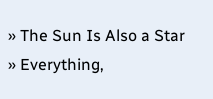» The Sun Is Also a Star
» Everything,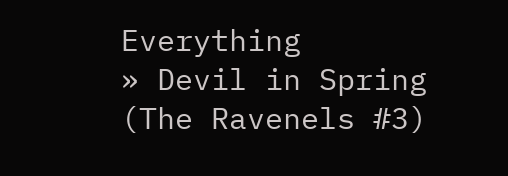Everything
» Devil in Spring (The Ravenels #3)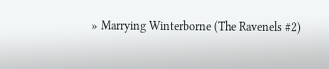» Marrying Winterborne (The Ravenels #2)